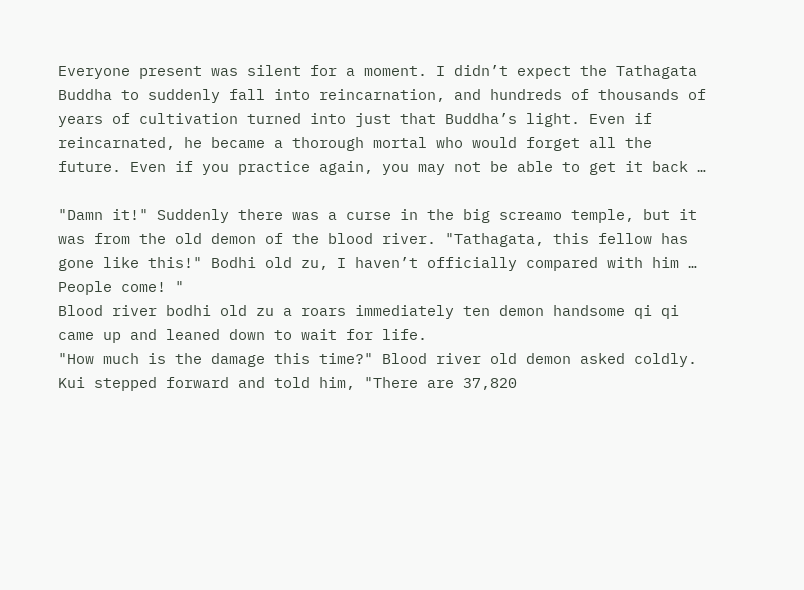Everyone present was silent for a moment. I didn’t expect the Tathagata Buddha to suddenly fall into reincarnation, and hundreds of thousands of years of cultivation turned into just that Buddha’s light. Even if reincarnated, he became a thorough mortal who would forget all the future. Even if you practice again, you may not be able to get it back …

"Damn it!" Suddenly there was a curse in the big screamo temple, but it was from the old demon of the blood river. "Tathagata, this fellow has gone like this!" Bodhi old zu, I haven’t officially compared with him … People come! "
Blood river bodhi old zu a roars immediately ten demon handsome qi qi came up and leaned down to wait for life.
"How much is the damage this time?" Blood river old demon asked coldly.
Kui stepped forward and told him, "There are 37,820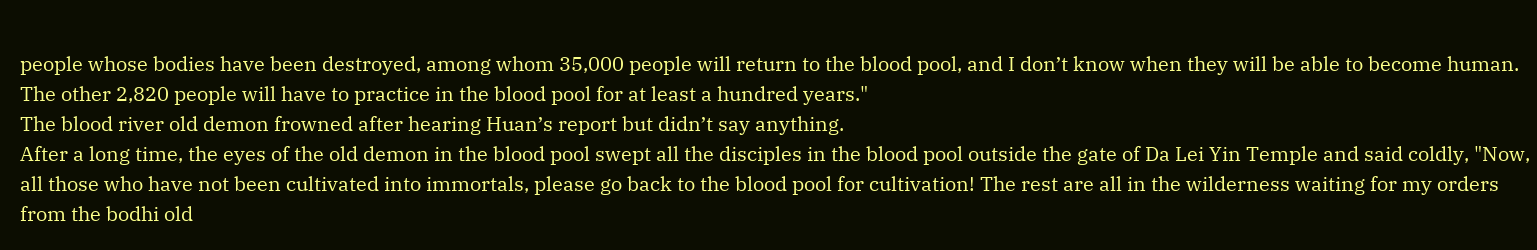people whose bodies have been destroyed, among whom 35,000 people will return to the blood pool, and I don’t know when they will be able to become human. The other 2,820 people will have to practice in the blood pool for at least a hundred years."
The blood river old demon frowned after hearing Huan’s report but didn’t say anything.
After a long time, the eyes of the old demon in the blood pool swept all the disciples in the blood pool outside the gate of Da Lei Yin Temple and said coldly, "Now, all those who have not been cultivated into immortals, please go back to the blood pool for cultivation! The rest are all in the wilderness waiting for my orders from the bodhi old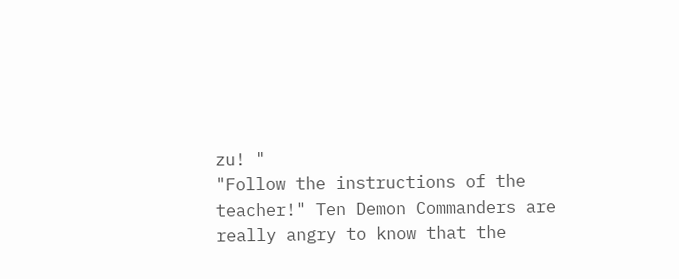zu! "
"Follow the instructions of the teacher!" Ten Demon Commanders are really angry to know that the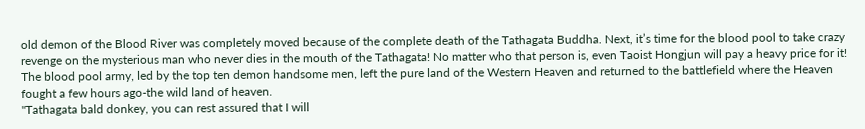old demon of the Blood River was completely moved because of the complete death of the Tathagata Buddha. Next, it’s time for the blood pool to take crazy revenge on the mysterious man who never dies in the mouth of the Tathagata! No matter who that person is, even Taoist Hongjun will pay a heavy price for it!
The blood pool army, led by the top ten demon handsome men, left the pure land of the Western Heaven and returned to the battlefield where the Heaven fought a few hours ago-the wild land of heaven.
"Tathagata bald donkey, you can rest assured that I will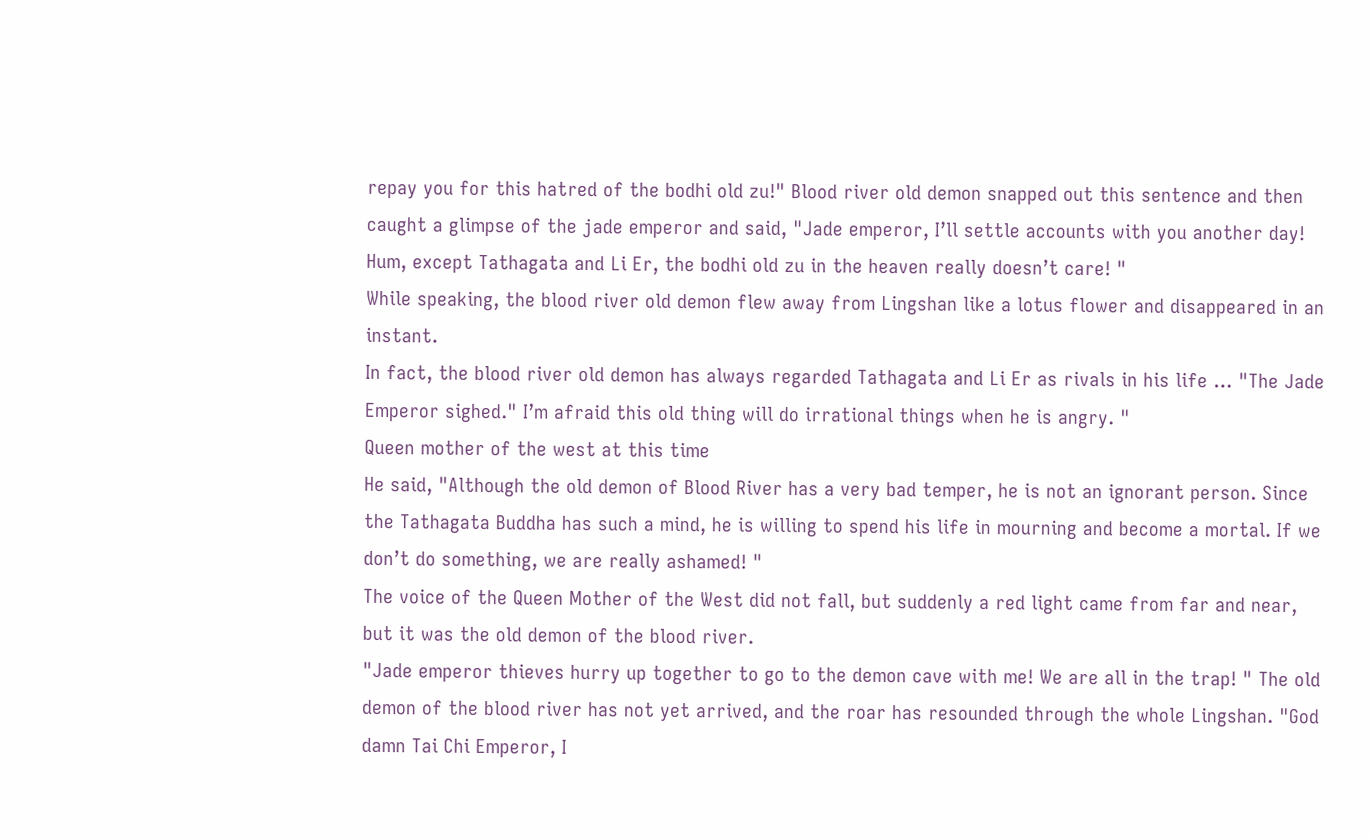repay you for this hatred of the bodhi old zu!" Blood river old demon snapped out this sentence and then caught a glimpse of the jade emperor and said, "Jade emperor, I’ll settle accounts with you another day!
Hum, except Tathagata and Li Er, the bodhi old zu in the heaven really doesn’t care! "
While speaking, the blood river old demon flew away from Lingshan like a lotus flower and disappeared in an instant.
In fact, the blood river old demon has always regarded Tathagata and Li Er as rivals in his life … "The Jade Emperor sighed." I’m afraid this old thing will do irrational things when he is angry. "
Queen mother of the west at this time
He said, "Although the old demon of Blood River has a very bad temper, he is not an ignorant person. Since the Tathagata Buddha has such a mind, he is willing to spend his life in mourning and become a mortal. If we don’t do something, we are really ashamed! "
The voice of the Queen Mother of the West did not fall, but suddenly a red light came from far and near, but it was the old demon of the blood river.
"Jade emperor thieves hurry up together to go to the demon cave with me! We are all in the trap! " The old demon of the blood river has not yet arrived, and the roar has resounded through the whole Lingshan. "God damn Tai Chi Emperor, I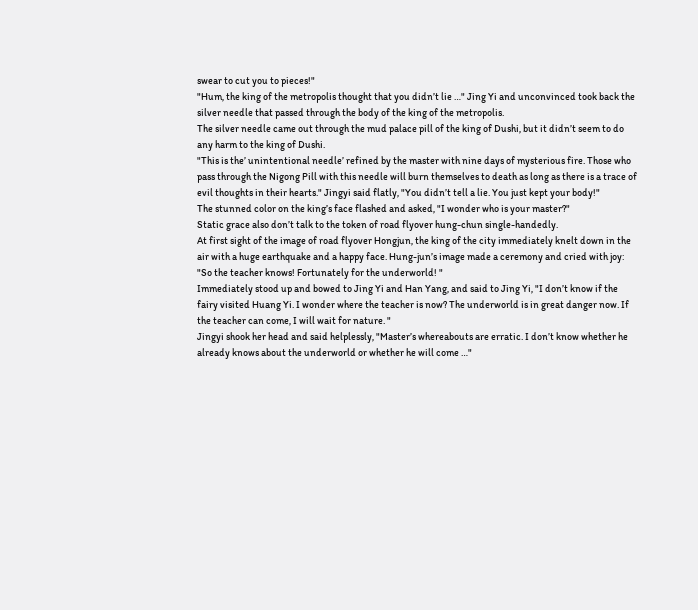swear to cut you to pieces!"
"Hum, the king of the metropolis thought that you didn’t lie …" Jing Yi and unconvinced took back the silver needle that passed through the body of the king of the metropolis.
The silver needle came out through the mud palace pill of the king of Dushi, but it didn’t seem to do any harm to the king of Dushi.
"This is the’ unintentional needle’ refined by the master with nine days of mysterious fire. Those who pass through the Nigong Pill with this needle will burn themselves to death as long as there is a trace of evil thoughts in their hearts." Jingyi said flatly, "You didn’t tell a lie. You just kept your body!"
The stunned color on the king’s face flashed and asked, "I wonder who is your master?"
Static grace also don’t talk to the token of road flyover hung-chun single-handedly.
At first sight of the image of road flyover Hongjun, the king of the city immediately knelt down in the air with a huge earthquake and a happy face. Hung-jun’s image made a ceremony and cried with joy: "So the teacher knows! Fortunately for the underworld! "
Immediately stood up and bowed to Jing Yi and Han Yang, and said to Jing Yi, "I don’t know if the fairy visited Huang Yi. I wonder where the teacher is now? The underworld is in great danger now. If the teacher can come, I will wait for nature. "
Jingyi shook her head and said helplessly, "Master’s whereabouts are erratic. I don’t know whether he already knows about the underworld or whether he will come …"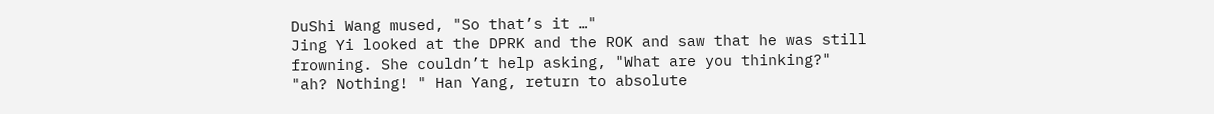DuShi Wang mused, "So that’s it …"
Jing Yi looked at the DPRK and the ROK and saw that he was still frowning. She couldn’t help asking, "What are you thinking?"
"ah? Nothing! " Han Yang, return to absolute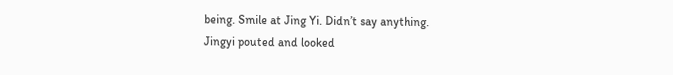being. Smile at Jing Yi. Didn’t say anything.
Jingyi pouted and looked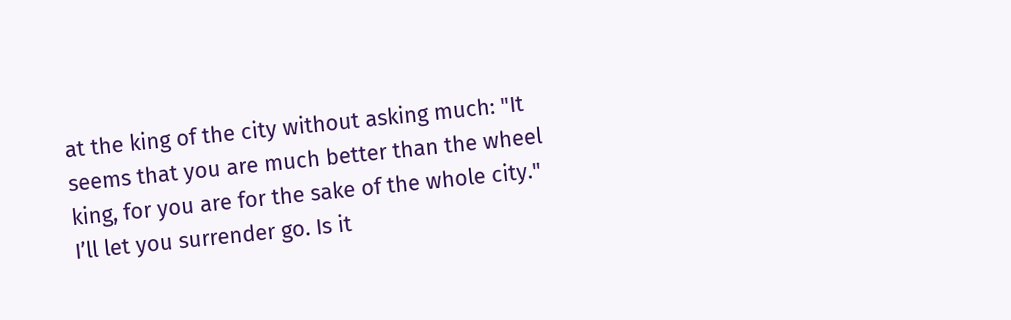at the king of the city without asking much: "It seems that you are much better than the wheel king, for you are for the sake of the whole city." I’ll let you surrender go. Is it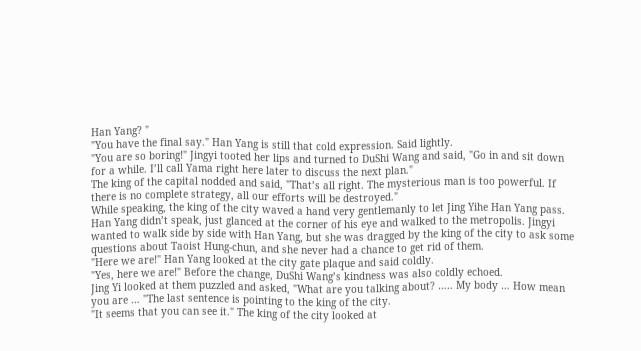Han Yang? "
"You have the final say." Han Yang is still that cold expression. Said lightly.
"You are so boring!" Jingyi tooted her lips and turned to DuShi Wang and said, "Go in and sit down for a while. I’ll call Yama right here later to discuss the next plan."
The king of the capital nodded and said, "That’s all right. The mysterious man is too powerful. If there is no complete strategy, all our efforts will be destroyed."
While speaking, the king of the city waved a hand very gentlemanly to let Jing Yihe Han Yang pass.
Han Yang didn’t speak, just glanced at the corner of his eye and walked to the metropolis. Jingyi wanted to walk side by side with Han Yang, but she was dragged by the king of the city to ask some questions about Taoist Hung-chun, and she never had a chance to get rid of them.
"Here we are!" Han Yang looked at the city gate plaque and said coldly.
"Yes, here we are!" Before the change, DuShi Wang’s kindness was also coldly echoed.
Jing Yi looked at them puzzled and asked, "What are you talking about? ….. My body … How mean you are … "The last sentence is pointing to the king of the city.
"It seems that you can see it." The king of the city looked at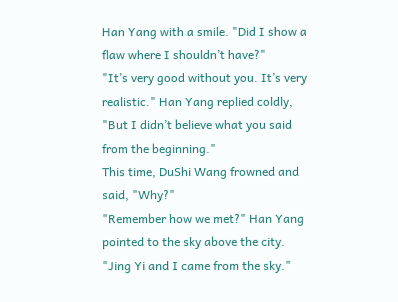Han Yang with a smile. "Did I show a flaw where I shouldn’t have?"
"It’s very good without you. It’s very realistic." Han Yang replied coldly, "But I didn’t believe what you said from the beginning."
This time, DuShi Wang frowned and said, "Why?"
"Remember how we met?" Han Yang pointed to the sky above the city. "Jing Yi and I came from the sky."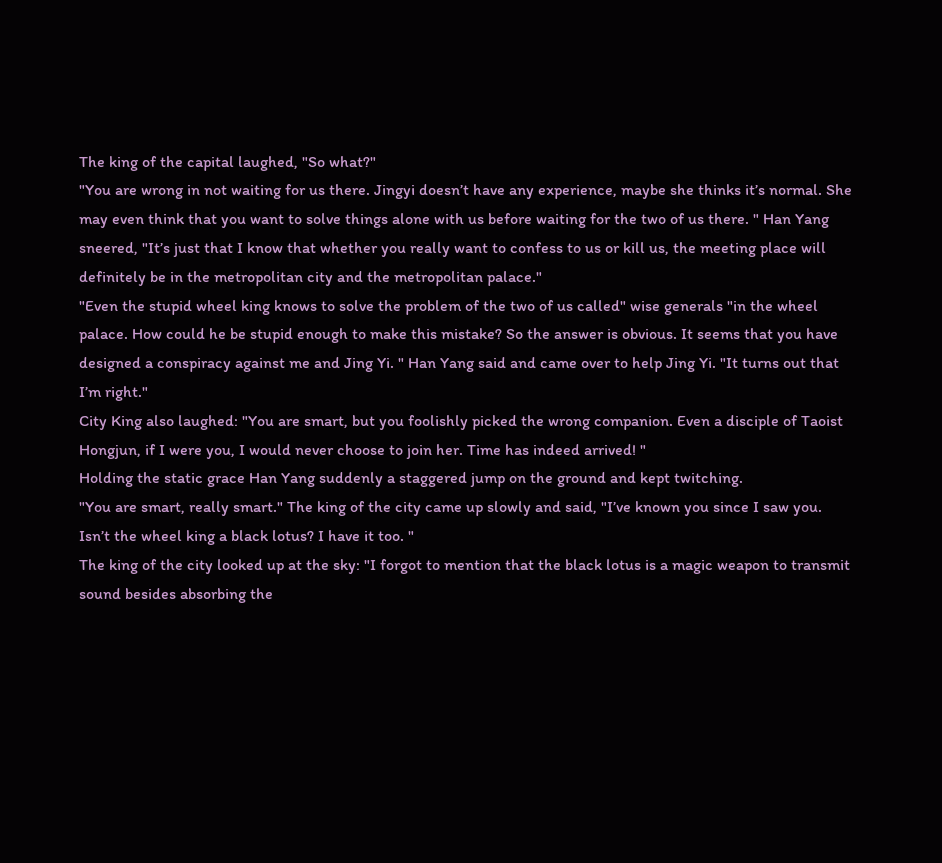The king of the capital laughed, "So what?"
"You are wrong in not waiting for us there. Jingyi doesn’t have any experience, maybe she thinks it’s normal. She may even think that you want to solve things alone with us before waiting for the two of us there. " Han Yang sneered, "It’s just that I know that whether you really want to confess to us or kill us, the meeting place will definitely be in the metropolitan city and the metropolitan palace."
"Even the stupid wheel king knows to solve the problem of the two of us called" wise generals "in the wheel palace. How could he be stupid enough to make this mistake? So the answer is obvious. It seems that you have designed a conspiracy against me and Jing Yi. " Han Yang said and came over to help Jing Yi. "It turns out that I’m right."
City King also laughed: "You are smart, but you foolishly picked the wrong companion. Even a disciple of Taoist Hongjun, if I were you, I would never choose to join her. Time has indeed arrived! "
Holding the static grace Han Yang suddenly a staggered jump on the ground and kept twitching.
"You are smart, really smart." The king of the city came up slowly and said, "I’ve known you since I saw you. Isn’t the wheel king a black lotus? I have it too. "
The king of the city looked up at the sky: "I forgot to mention that the black lotus is a magic weapon to transmit sound besides absorbing the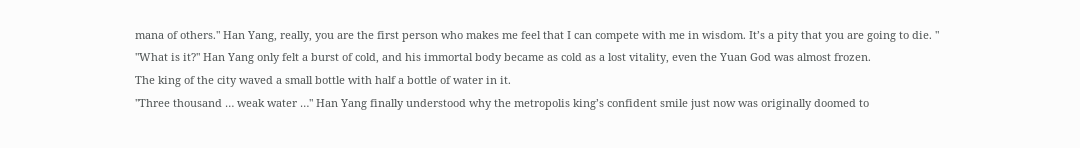mana of others." Han Yang, really, you are the first person who makes me feel that I can compete with me in wisdom. It’s a pity that you are going to die. "
"What is it?" Han Yang only felt a burst of cold, and his immortal body became as cold as a lost vitality, even the Yuan God was almost frozen.
The king of the city waved a small bottle with half a bottle of water in it.
"Three thousand … weak water …" Han Yang finally understood why the metropolis king’s confident smile just now was originally doomed to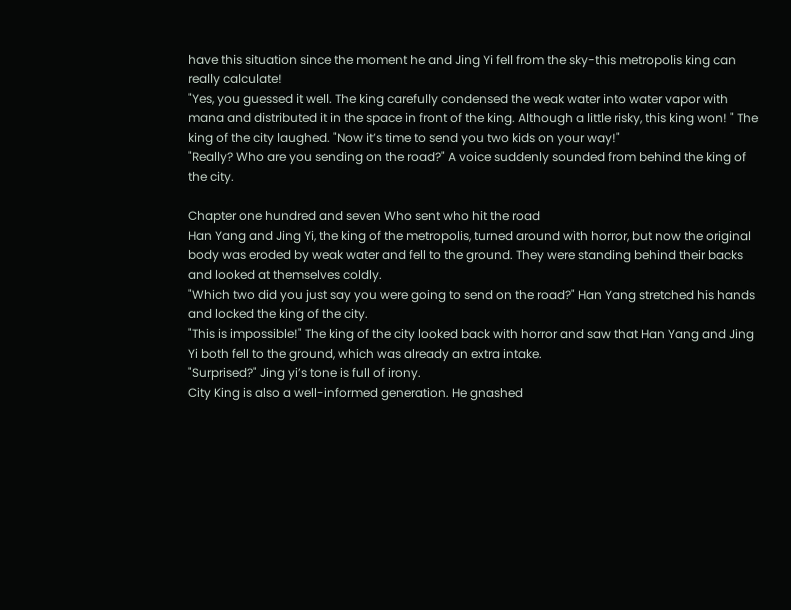have this situation since the moment he and Jing Yi fell from the sky-this metropolis king can really calculate!
"Yes, you guessed it well. The king carefully condensed the weak water into water vapor with mana and distributed it in the space in front of the king. Although a little risky, this king won! " The king of the city laughed. "Now it’s time to send you two kids on your way!"
"Really? Who are you sending on the road?" A voice suddenly sounded from behind the king of the city.

Chapter one hundred and seven Who sent who hit the road
Han Yang and Jing Yi, the king of the metropolis, turned around with horror, but now the original body was eroded by weak water and fell to the ground. They were standing behind their backs and looked at themselves coldly.
"Which two did you just say you were going to send on the road?" Han Yang stretched his hands and locked the king of the city.
"This is impossible!" The king of the city looked back with horror and saw that Han Yang and Jing Yi both fell to the ground, which was already an extra intake.
"Surprised?" Jing yi’s tone is full of irony.
City King is also a well-informed generation. He gnashed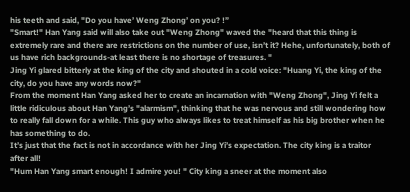his teeth and said, "Do you have’ Weng Zhong’ on you? !”
"Smart!" Han Yang said will also take out "Weng Zhong" waved the "heard that this thing is extremely rare and there are restrictions on the number of use, isn’t it? Hehe, unfortunately, both of us have rich backgrounds-at least there is no shortage of treasures. "
Jing Yi glared bitterly at the king of the city and shouted in a cold voice: "Huang Yi, the king of the city, do you have any words now?"
From the moment Han Yang asked her to create an incarnation with "Weng Zhong", Jing Yi felt a little ridiculous about Han Yang’s "alarmism", thinking that he was nervous and still wondering how to really fall down for a while. This guy who always likes to treat himself as his big brother when he has something to do.
It’s just that the fact is not in accordance with her Jing Yi’s expectation. The city king is a traitor after all!
"Hum Han Yang smart enough! I admire you! " City king a sneer at the moment also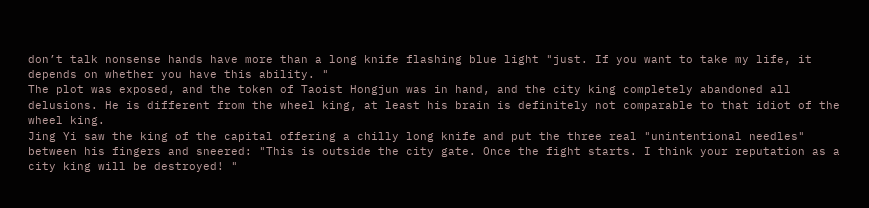don’t talk nonsense hands have more than a long knife flashing blue light "just. If you want to take my life, it depends on whether you have this ability. "
The plot was exposed, and the token of Taoist Hongjun was in hand, and the city king completely abandoned all delusions. He is different from the wheel king, at least his brain is definitely not comparable to that idiot of the wheel king.
Jing Yi saw the king of the capital offering a chilly long knife and put the three real "unintentional needles" between his fingers and sneered: "This is outside the city gate. Once the fight starts. I think your reputation as a city king will be destroyed! "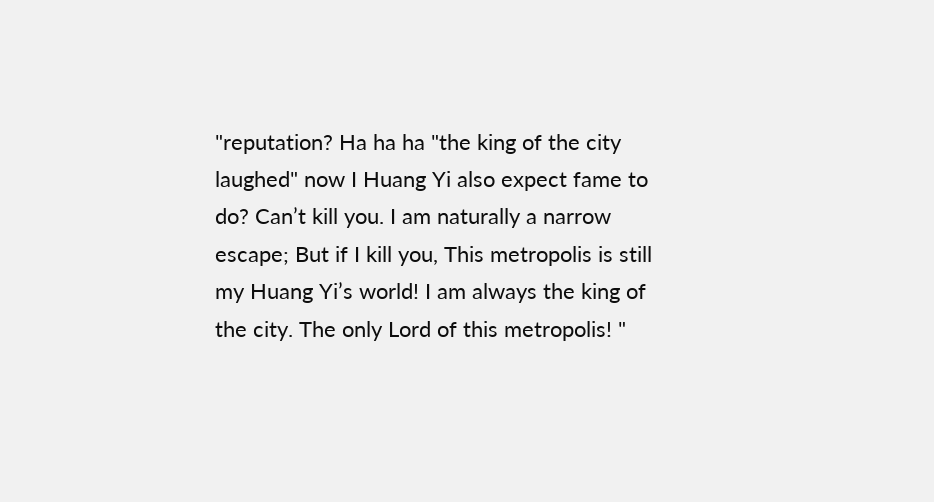"reputation? Ha ha ha "the king of the city laughed" now I Huang Yi also expect fame to do? Can’t kill you. I am naturally a narrow escape; But if I kill you, This metropolis is still my Huang Yi’s world! I am always the king of the city. The only Lord of this metropolis! "